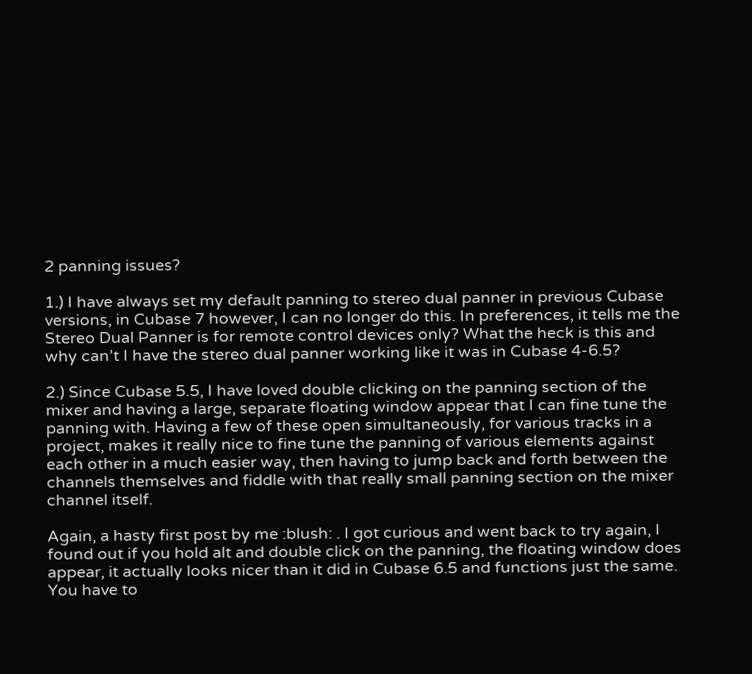2 panning issues?

1.) I have always set my default panning to stereo dual panner in previous Cubase versions, in Cubase 7 however, I can no longer do this. In preferences, it tells me the Stereo Dual Panner is for remote control devices only? What the heck is this and why can’t I have the stereo dual panner working like it was in Cubase 4-6.5?

2.) Since Cubase 5.5, I have loved double clicking on the panning section of the mixer and having a large, separate floating window appear that I can fine tune the panning with. Having a few of these open simultaneously, for various tracks in a project, makes it really nice to fine tune the panning of various elements against each other in a much easier way, then having to jump back and forth between the channels themselves and fiddle with that really small panning section on the mixer channel itself.

Again, a hasty first post by me :blush: . I got curious and went back to try again, I found out if you hold alt and double click on the panning, the floating window does appear, it actually looks nicer than it did in Cubase 6.5 and functions just the same. You have to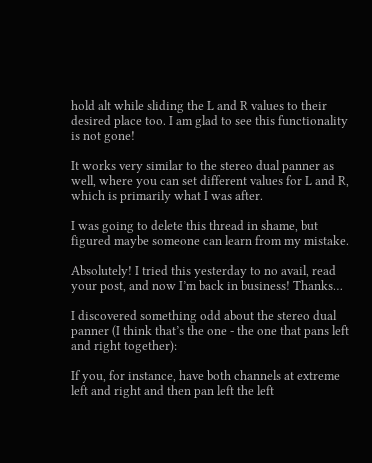hold alt while sliding the L and R values to their desired place too. I am glad to see this functionality is not gone!

It works very similar to the stereo dual panner as well, where you can set different values for L and R, which is primarily what I was after.

I was going to delete this thread in shame, but figured maybe someone can learn from my mistake.

Absolutely! I tried this yesterday to no avail, read your post, and now I’m back in business! Thanks…

I discovered something odd about the stereo dual panner (I think that’s the one - the one that pans left and right together):

If you, for instance, have both channels at extreme left and right and then pan left the left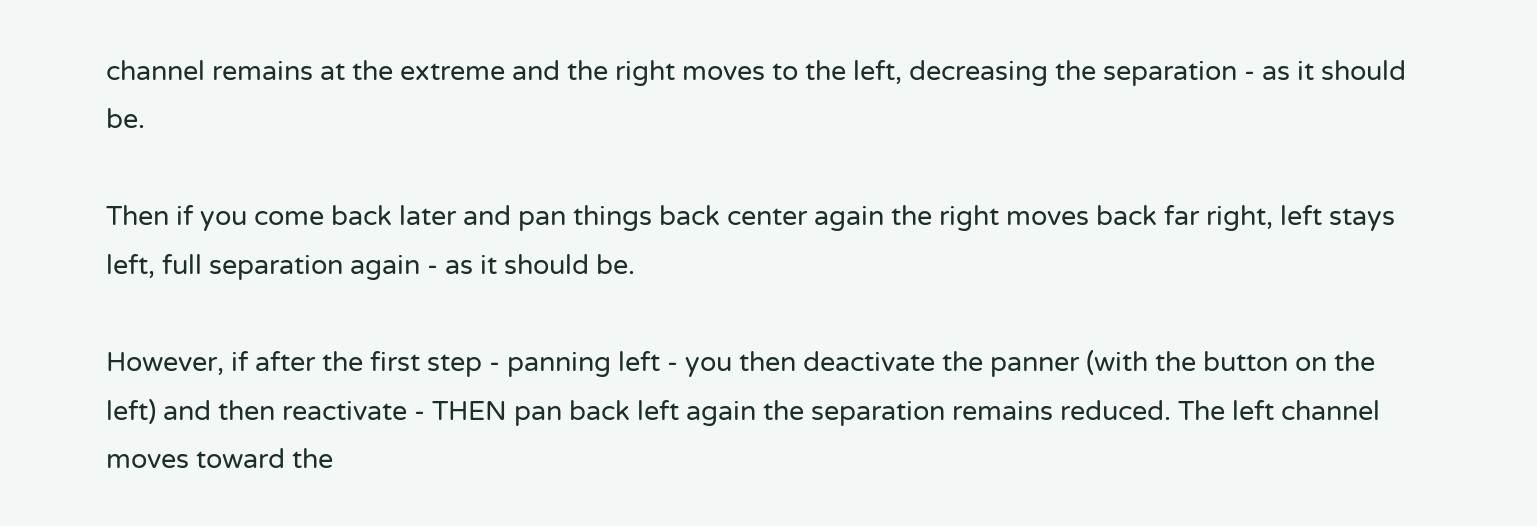channel remains at the extreme and the right moves to the left, decreasing the separation - as it should be.

Then if you come back later and pan things back center again the right moves back far right, left stays left, full separation again - as it should be.

However, if after the first step - panning left - you then deactivate the panner (with the button on the left) and then reactivate - THEN pan back left again the separation remains reduced. The left channel moves toward the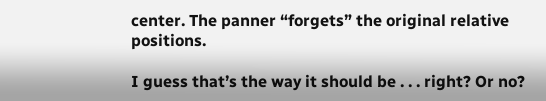center. The panner “forgets” the original relative positions.

I guess that’s the way it should be . . . right? Or no?